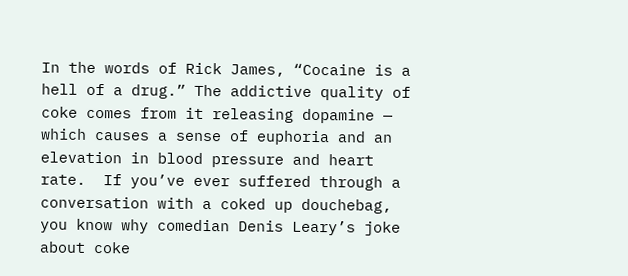In the words of Rick James, “Cocaine is a hell of a drug.” The addictive quality of coke comes from it releasing dopamine — which causes a sense of euphoria and an elevation in blood pressure and heart rate.  If you’ve ever suffered through a conversation with a coked up douchebag, you know why comedian Denis Leary’s joke about coke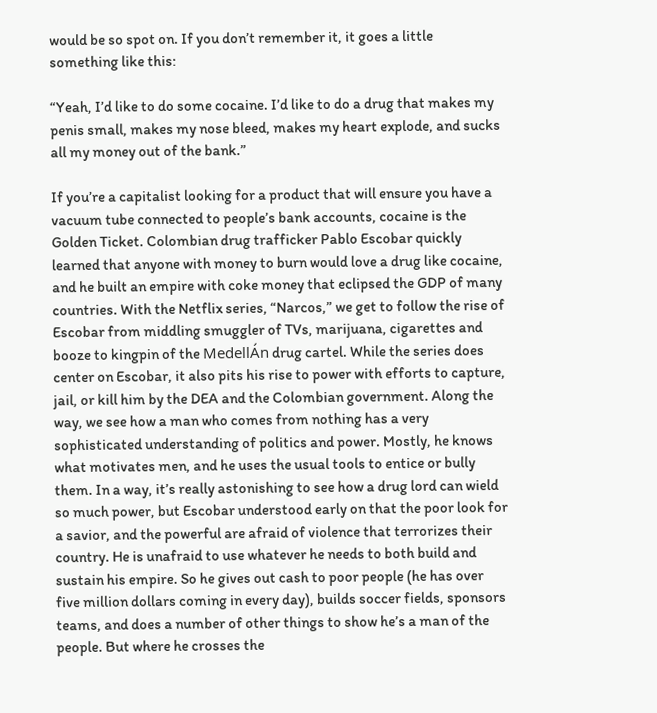would be so spot on. If you don’t remember it, it goes a little something like this:

“Yeah, I’d like to do some cocaine. I’d like to do a drug that makes my penis small, makes my nose bleed, makes my heart explode, and sucks all my money out of the bank.”

If you’re a capitalist looking for a product that will ensure you have a vacuum tube connected to people’s bank accounts, cocaine is the Golden Ticket. Colombian drug trafficker Pablo Escobar quickly learned that anyone with money to burn would love a drug like cocaine, and he built an empire with coke money that eclipsed the GDP of many countries. With the Netflix series, “Narcos,” we get to follow the rise of Escobar from middling smuggler of TVs, marijuana, cigarettes and booze to kingpin of the MedellÁn drug cartel. While the series does center on Escobar, it also pits his rise to power with efforts to capture, jail, or kill him by the DEA and the Colombian government. Along the way, we see how a man who comes from nothing has a very sophisticated understanding of politics and power. Mostly, he knows what motivates men, and he uses the usual tools to entice or bully them. In a way, it’s really astonishing to see how a drug lord can wield so much power, but Escobar understood early on that the poor look for a savior, and the powerful are afraid of violence that terrorizes their country. He is unafraid to use whatever he needs to both build and sustain his empire. So he gives out cash to poor people (he has over five million dollars coming in every day), builds soccer fields, sponsors teams, and does a number of other things to show he’s a man of the people. But where he crosses the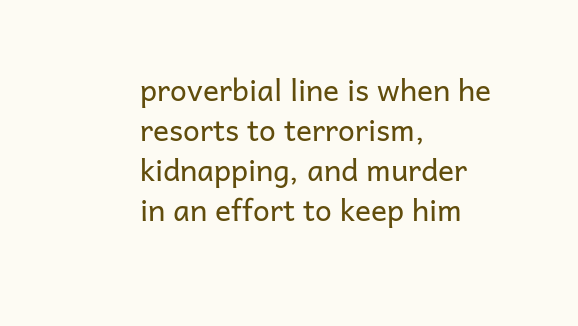proverbial line is when he resorts to terrorism, kidnapping, and murder in an effort to keep him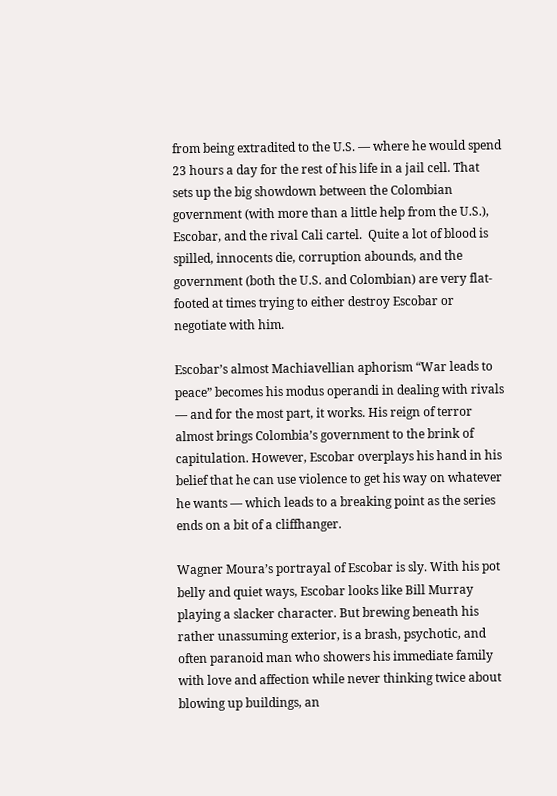from being extradited to the U.S. — where he would spend 23 hours a day for the rest of his life in a jail cell. That sets up the big showdown between the Colombian government (with more than a little help from the U.S.), Escobar, and the rival Cali cartel.  Quite a lot of blood is spilled, innocents die, corruption abounds, and the government (both the U.S. and Colombian) are very flat-footed at times trying to either destroy Escobar or negotiate with him.

Escobar’s almost Machiavellian aphorism “War leads to peace” becomes his modus operandi in dealing with rivals — and for the most part, it works. His reign of terror almost brings Colombia’s government to the brink of capitulation. However, Escobar overplays his hand in his belief that he can use violence to get his way on whatever he wants — which leads to a breaking point as the series ends on a bit of a cliffhanger.

Wagner Moura’s portrayal of Escobar is sly. With his pot belly and quiet ways, Escobar looks like Bill Murray playing a slacker character. But brewing beneath his rather unassuming exterior, is a brash, psychotic, and often paranoid man who showers his immediate family with love and affection while never thinking twice about blowing up buildings, an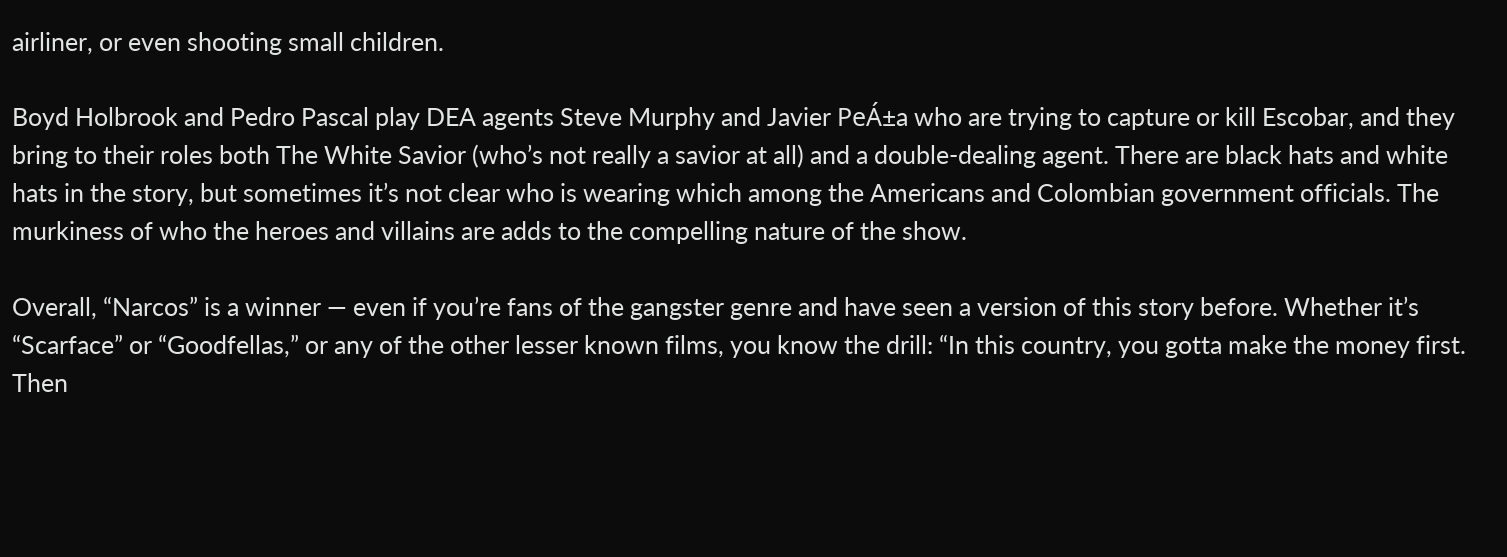airliner, or even shooting small children.

Boyd Holbrook and Pedro Pascal play DEA agents Steve Murphy and Javier PeÁ±a who are trying to capture or kill Escobar, and they bring to their roles both The White Savior (who’s not really a savior at all) and a double-dealing agent. There are black hats and white hats in the story, but sometimes it’s not clear who is wearing which among the Americans and Colombian government officials. The murkiness of who the heroes and villains are adds to the compelling nature of the show.

Overall, “Narcos” is a winner — even if you’re fans of the gangster genre and have seen a version of this story before. Whether it’s “Scarface” or “Goodfellas,” or any of the other lesser known films, you know the drill: “In this country, you gotta make the money first. Then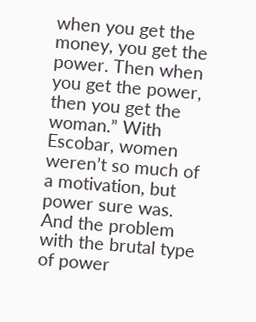when you get the money, you get the power. Then when you get the power, then you get the woman.” With Escobar, women weren’t so much of a motivation, but power sure was. And the problem with the brutal type of power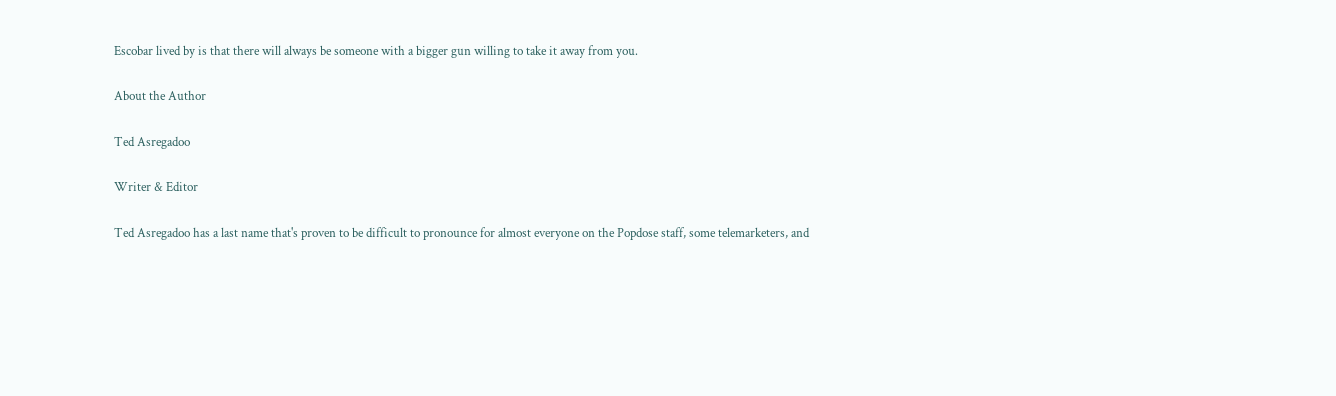Escobar lived by is that there will always be someone with a bigger gun willing to take it away from you.

About the Author

Ted Asregadoo

Writer & Editor

Ted Asregadoo has a last name that's proven to be difficult to pronounce for almost everyone on the Popdose staff, some telemarketers, and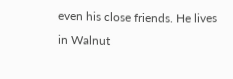even his close friends. He lives in Walnut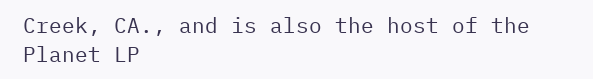Creek, CA., and is also the host of the Planet LP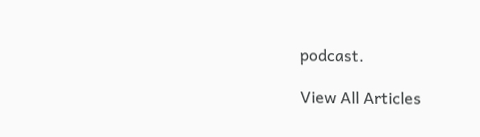podcast.

View All Articles